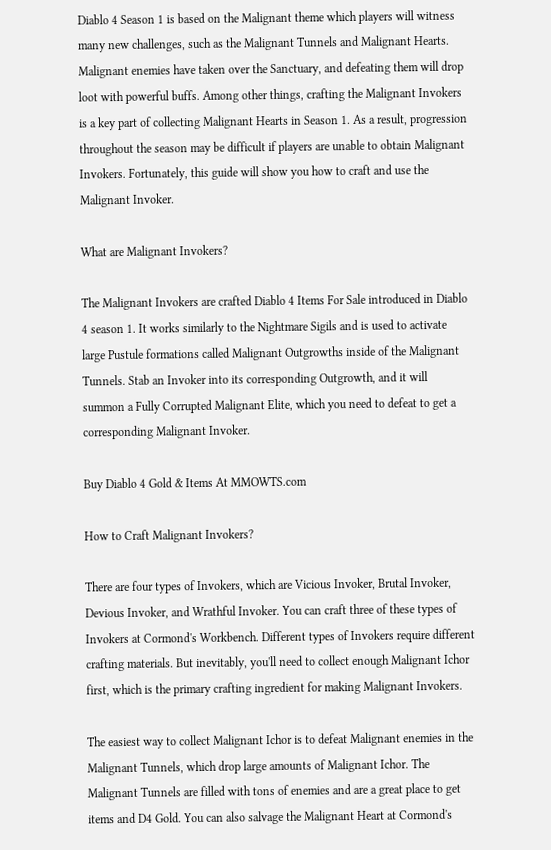Diablo 4 Season 1 is based on the Malignant theme which players will witness many new challenges, such as the Malignant Tunnels and Malignant Hearts. Malignant enemies have taken over the Sanctuary, and defeating them will drop loot with powerful buffs. Among other things, crafting the Malignant Invokers is a key part of collecting Malignant Hearts in Season 1. As a result, progression throughout the season may be difficult if players are unable to obtain Malignant Invokers. Fortunately, this guide will show you how to craft and use the Malignant Invoker.

What are Malignant Invokers?

The Malignant Invokers are crafted Diablo 4 Items For Sale introduced in Diablo 4 season 1. It works similarly to the Nightmare Sigils and is used to activate large Pustule formations called Malignant Outgrowths inside of the Malignant Tunnels. Stab an Invoker into its corresponding Outgrowth, and it will summon a Fully Corrupted Malignant Elite, which you need to defeat to get a corresponding Malignant Invoker.

Buy Diablo 4 Gold & Items At MMOWTS.com

How to Craft Malignant Invokers?

There are four types of Invokers, which are Vicious Invoker, Brutal Invoker, Devious Invoker, and Wrathful Invoker. You can craft three of these types of Invokers at Cormond's Workbench. Different types of Invokers require different crafting materials. But inevitably, you'll need to collect enough Malignant Ichor first, which is the primary crafting ingredient for making Malignant Invokers.

The easiest way to collect Malignant Ichor is to defeat Malignant enemies in the Malignant Tunnels, which drop large amounts of Malignant Ichor. The Malignant Tunnels are filled with tons of enemies and are a great place to get items and D4 Gold. You can also salvage the Malignant Heart at Cormond's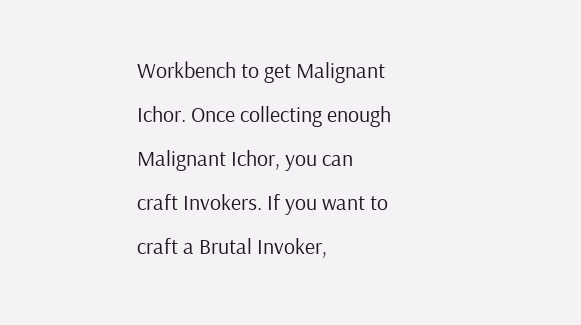Workbench to get Malignant Ichor. Once collecting enough Malignant Ichor, you can craft Invokers. If you want to craft a Brutal Invoker,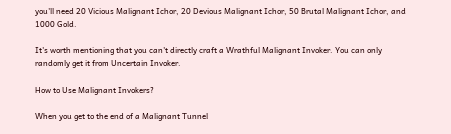you'll need 20 Vicious Malignant Ichor, 20 Devious Malignant Ichor, 50 Brutal Malignant Ichor, and 1000 Gold.

It's worth mentioning that you can't directly craft a Wrathful Malignant Invoker. You can only randomly get it from Uncertain Invoker.

How to Use Malignant Invokers?

When you get to the end of a Malignant Tunnel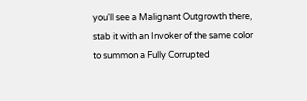you'll see a Malignant Outgrowth there, stab it with an Invoker of the same color to summon a Fully Corrupted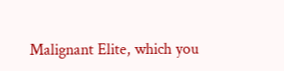Malignant Elite, which you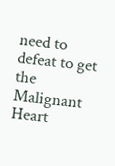need to defeat to get the Malignant Heart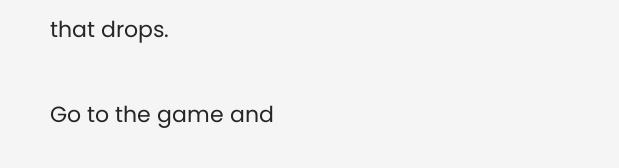that drops.

Go to the game and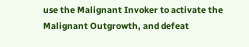use the Malignant Invoker to activate the Malignant Outgrowth, and defeat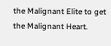the Malignant Elite to get the Malignant Heart.